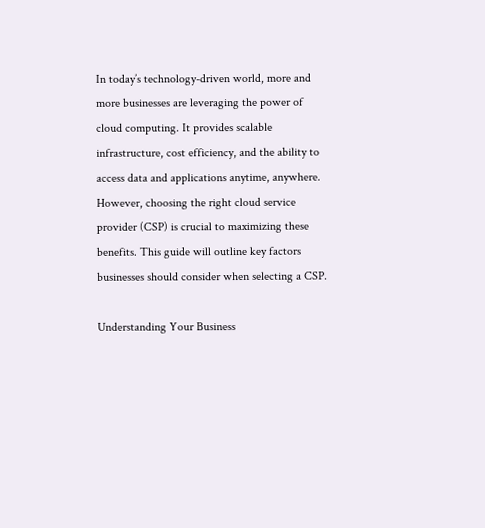In today’s technology-driven world, more and more businesses are leveraging the power of cloud computing. It provides scalable infrastructure, cost efficiency, and the ability to access data and applications anytime, anywhere. However, choosing the right cloud service provider (CSP) is crucial to maximizing these benefits. This guide will outline key factors businesses should consider when selecting a CSP.

Understanding Your Business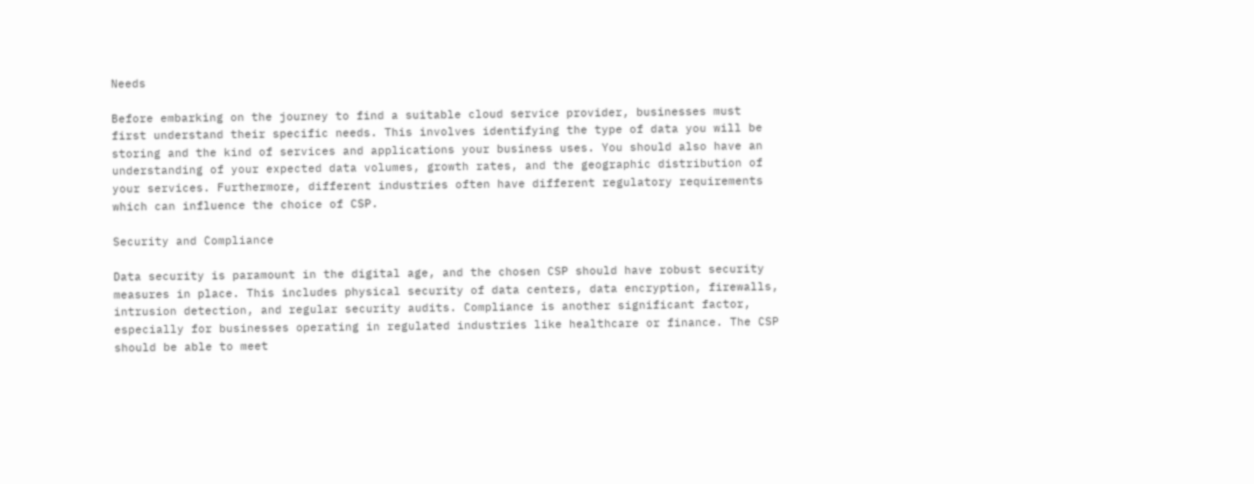Needs

Before embarking on the journey to find a suitable cloud service provider, businesses must first understand their specific needs. This involves identifying the type of data you will be storing and the kind of services and applications your business uses. You should also have an understanding of your expected data volumes, growth rates, and the geographic distribution of your services. Furthermore, different industries often have different regulatory requirements which can influence the choice of CSP.

Security and Compliance

Data security is paramount in the digital age, and the chosen CSP should have robust security measures in place. This includes physical security of data centers, data encryption, firewalls, intrusion detection, and regular security audits. Compliance is another significant factor, especially for businesses operating in regulated industries like healthcare or finance. The CSP should be able to meet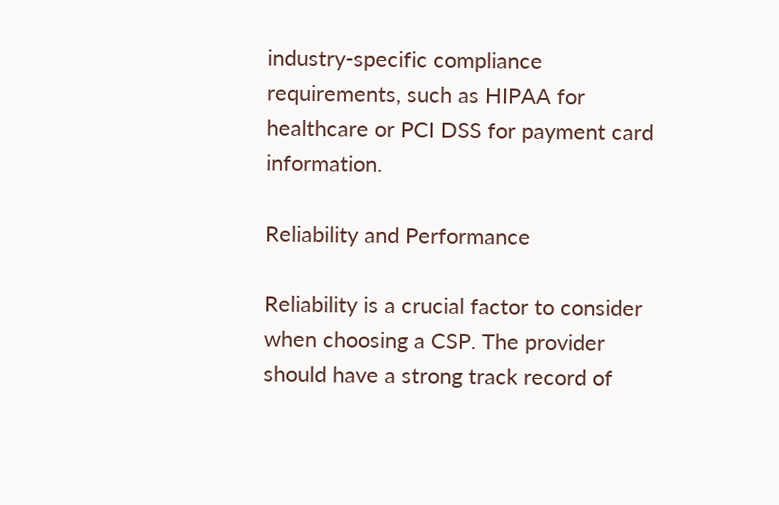industry-specific compliance requirements, such as HIPAA for healthcare or PCI DSS for payment card information.

Reliability and Performance

Reliability is a crucial factor to consider when choosing a CSP. The provider should have a strong track record of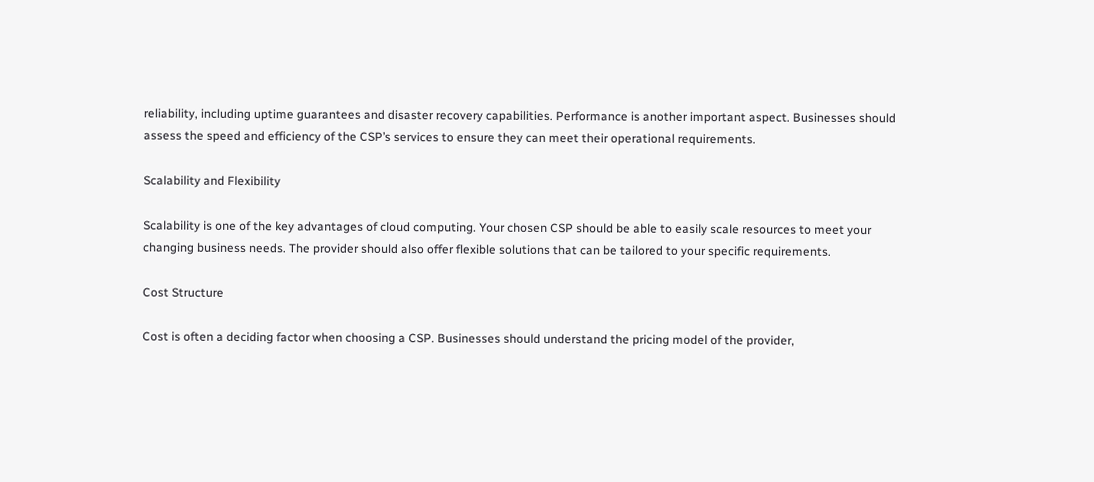reliability, including uptime guarantees and disaster recovery capabilities. Performance is another important aspect. Businesses should assess the speed and efficiency of the CSP’s services to ensure they can meet their operational requirements.

Scalability and Flexibility

Scalability is one of the key advantages of cloud computing. Your chosen CSP should be able to easily scale resources to meet your changing business needs. The provider should also offer flexible solutions that can be tailored to your specific requirements.

Cost Structure

Cost is often a deciding factor when choosing a CSP. Businesses should understand the pricing model of the provider,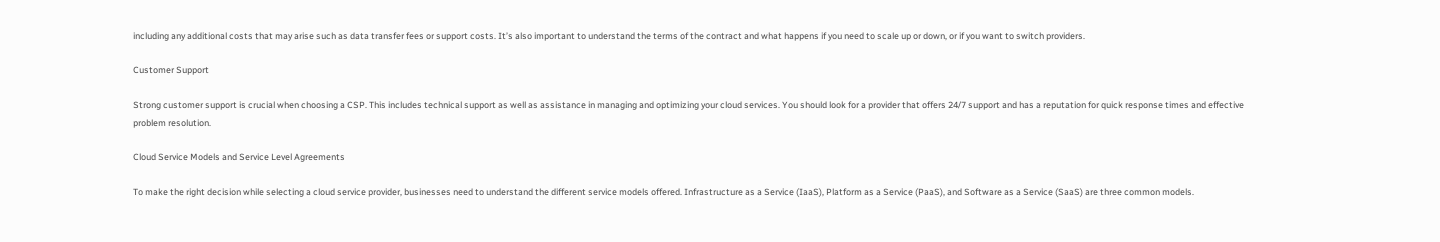including any additional costs that may arise such as data transfer fees or support costs. It’s also important to understand the terms of the contract and what happens if you need to scale up or down, or if you want to switch providers.

Customer Support

Strong customer support is crucial when choosing a CSP. This includes technical support as well as assistance in managing and optimizing your cloud services. You should look for a provider that offers 24/7 support and has a reputation for quick response times and effective problem resolution.

Cloud Service Models and Service Level Agreements

To make the right decision while selecting a cloud service provider, businesses need to understand the different service models offered. Infrastructure as a Service (IaaS), Platform as a Service (PaaS), and Software as a Service (SaaS) are three common models.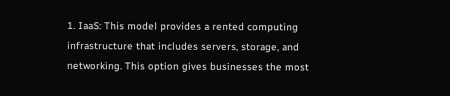1. IaaS: This model provides a rented computing infrastructure that includes servers, storage, and networking. This option gives businesses the most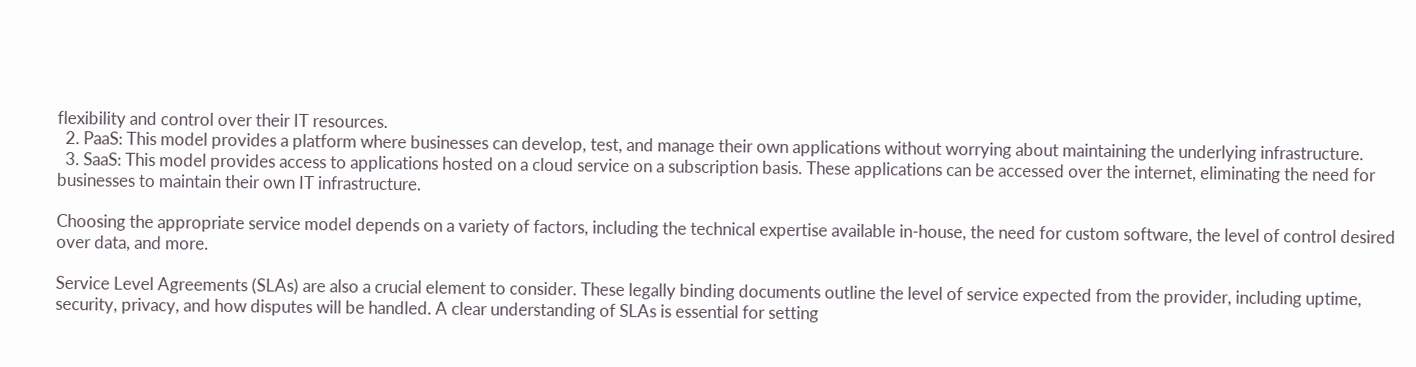flexibility and control over their IT resources.
  2. PaaS: This model provides a platform where businesses can develop, test, and manage their own applications without worrying about maintaining the underlying infrastructure.
  3. SaaS: This model provides access to applications hosted on a cloud service on a subscription basis. These applications can be accessed over the internet, eliminating the need for businesses to maintain their own IT infrastructure.

Choosing the appropriate service model depends on a variety of factors, including the technical expertise available in-house, the need for custom software, the level of control desired over data, and more.

Service Level Agreements (SLAs) are also a crucial element to consider. These legally binding documents outline the level of service expected from the provider, including uptime, security, privacy, and how disputes will be handled. A clear understanding of SLAs is essential for setting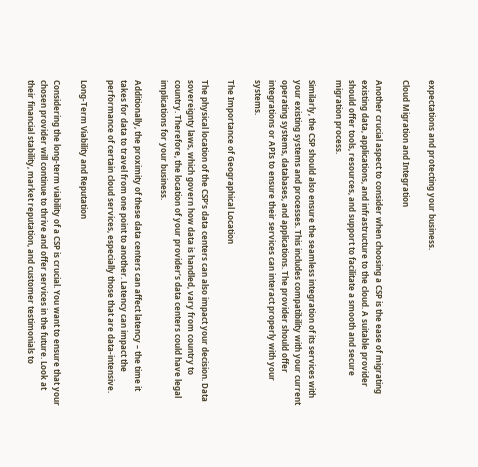expectations and protecting your business.

Cloud Migration and Integration

Another crucial aspect to consider when choosing a CSP is the ease of migrating existing data, applications, and infrastructure to the cloud. A suitable provider should offer tools, resources, and support to facilitate a smooth and secure migration process.

Similarly, the CSP should also ensure the seamless integration of its services with your existing systems and processes. This includes compatibility with your current operating systems, databases, and applications. The provider should offer integrations or APIs to ensure their services can interact properly with your systems.

The Importance of Geographical Location

The physical location of the CSP’s data centers can also impact your decision. Data sovereignty laws, which govern how data is handled, vary from country to country. Therefore, the location of your provider’s data centers could have legal implications for your business.

Additionally, the proximity of these data centers can affect latency – the time it takes for data to travel from one point to another. Latency can impact the performance of certain cloud services, especially those that are data-intensive.

Long-Term Viability and Reputation

Considering the long-term viability of a CSP is crucial. You want to ensure that your chosen provider will continue to thrive and offer services in the future. Look at their financial stability, market reputation, and customer testimonials to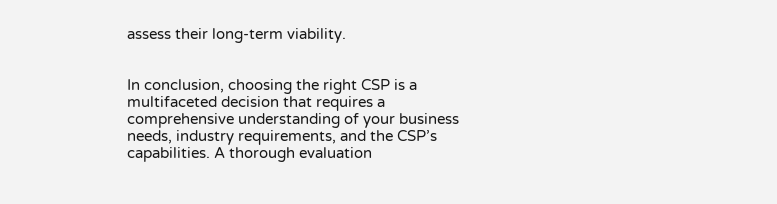assess their long-term viability.


In conclusion, choosing the right CSP is a multifaceted decision that requires a comprehensive understanding of your business needs, industry requirements, and the CSP’s capabilities. A thorough evaluation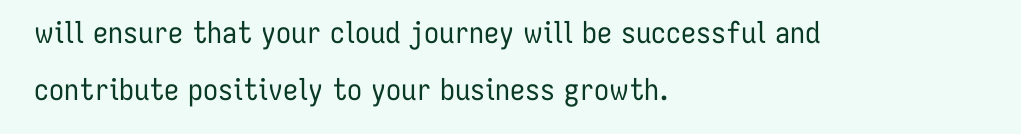will ensure that your cloud journey will be successful and contribute positively to your business growth.